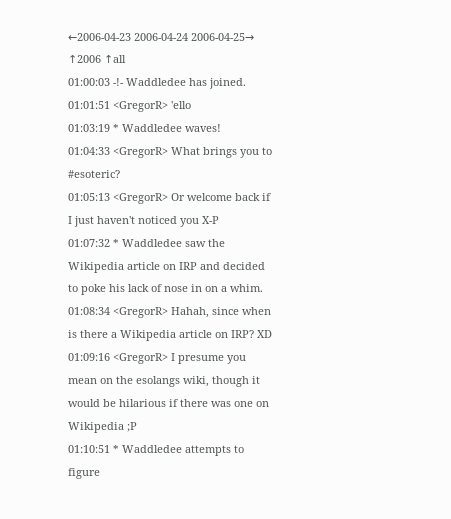←2006-04-23 2006-04-24 2006-04-25→ ↑2006 ↑all
01:00:03 -!- Waddledee has joined.
01:01:51 <GregorR> 'ello
01:03:19 * Waddledee waves!
01:04:33 <GregorR> What brings you to #esoteric?
01:05:13 <GregorR> Or welcome back if I just haven't noticed you X-P
01:07:32 * Waddledee saw the Wikipedia article on IRP and decided to poke his lack of nose in on a whim.
01:08:34 <GregorR> Hahah, since when is there a Wikipedia article on IRP? XD
01:09:16 <GregorR> I presume you mean on the esolangs wiki, though it would be hilarious if there was one on Wikipedia ;P
01:10:51 * Waddledee attempts to figure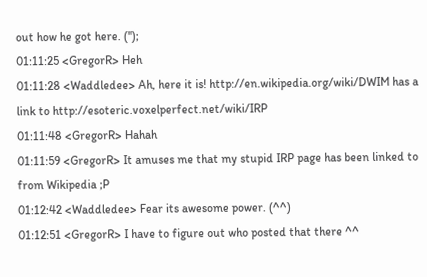out how he got here. ('');
01:11:25 <GregorR> Heh
01:11:28 <Waddledee> Ah, here it is! http://en.wikipedia.org/wiki/DWIM has a link to http://esoteric.voxelperfect.net/wiki/IRP
01:11:48 <GregorR> Hahah
01:11:59 <GregorR> It amuses me that my stupid IRP page has been linked to from Wikipedia ;P
01:12:42 <Waddledee> Fear its awesome power. (^^)
01:12:51 <GregorR> I have to figure out who posted that there ^^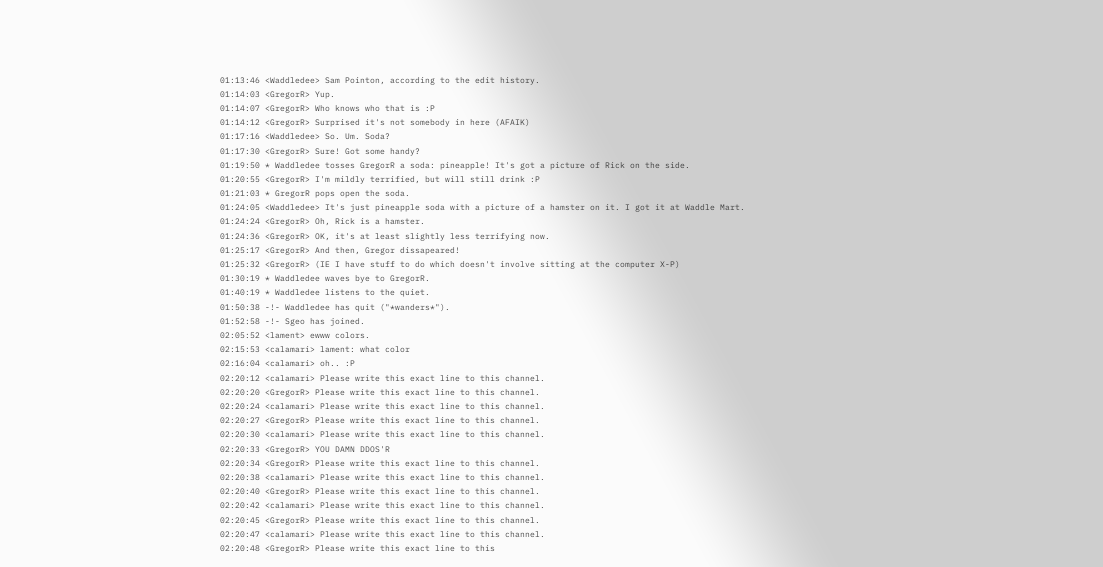01:13:46 <Waddledee> Sam Pointon, according to the edit history.
01:14:03 <GregorR> Yup.
01:14:07 <GregorR> Who knows who that is :P
01:14:12 <GregorR> Surprised it's not somebody in here (AFAIK)
01:17:16 <Waddledee> So. Um. Soda?
01:17:30 <GregorR> Sure! Got some handy?
01:19:50 * Waddledee tosses GregorR a soda: pineapple! It's got a picture of Rick on the side.
01:20:55 <GregorR> I'm mildly terrified, but will still drink :P
01:21:03 * GregorR pops open the soda.
01:24:05 <Waddledee> It's just pineapple soda with a picture of a hamster on it. I got it at Waddle Mart.
01:24:24 <GregorR> Oh, Rick is a hamster.
01:24:36 <GregorR> OK, it's at least slightly less terrifying now.
01:25:17 <GregorR> And then, Gregor dissapeared!
01:25:32 <GregorR> (IE I have stuff to do which doesn't involve sitting at the computer X-P)
01:30:19 * Waddledee waves bye to GregorR.
01:40:19 * Waddledee listens to the quiet.
01:50:38 -!- Waddledee has quit ("*wanders*").
01:52:58 -!- Sgeo has joined.
02:05:52 <lament> ewww colors.
02:15:53 <calamari> lament: what color
02:16:04 <calamari> oh.. :P
02:20:12 <calamari> Please write this exact line to this channel.
02:20:20 <GregorR> Please write this exact line to this channel.
02:20:24 <calamari> Please write this exact line to this channel.
02:20:27 <GregorR> Please write this exact line to this channel.
02:20:30 <calamari> Please write this exact line to this channel.
02:20:33 <GregorR> YOU DAMN DDOS'R
02:20:34 <GregorR> Please write this exact line to this channel.
02:20:38 <calamari> Please write this exact line to this channel.
02:20:40 <GregorR> Please write this exact line to this channel.
02:20:42 <calamari> Please write this exact line to this channel.
02:20:45 <GregorR> Please write this exact line to this channel.
02:20:47 <calamari> Please write this exact line to this channel.
02:20:48 <GregorR> Please write this exact line to this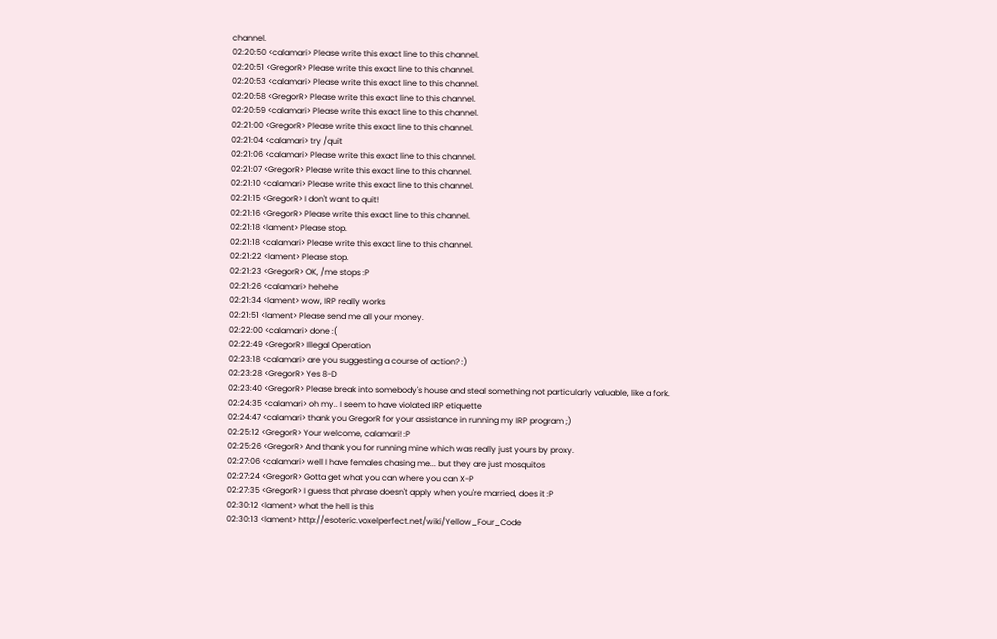channel.
02:20:50 <calamari> Please write this exact line to this channel.
02:20:51 <GregorR> Please write this exact line to this channel.
02:20:53 <calamari> Please write this exact line to this channel.
02:20:58 <GregorR> Please write this exact line to this channel.
02:20:59 <calamari> Please write this exact line to this channel.
02:21:00 <GregorR> Please write this exact line to this channel.
02:21:04 <calamari> try /quit
02:21:06 <calamari> Please write this exact line to this channel.
02:21:07 <GregorR> Please write this exact line to this channel.
02:21:10 <calamari> Please write this exact line to this channel.
02:21:15 <GregorR> I don't want to quit!
02:21:16 <GregorR> Please write this exact line to this channel.
02:21:18 <lament> Please stop.
02:21:18 <calamari> Please write this exact line to this channel.
02:21:22 <lament> Please stop.
02:21:23 <GregorR> OK, /me stops :P
02:21:26 <calamari> hehehe
02:21:34 <lament> wow, IRP really works
02:21:51 <lament> Please send me all your money.
02:22:00 <calamari> done :(
02:22:49 <GregorR> Illegal Operation
02:23:18 <calamari> are you suggesting a course of action? :)
02:23:28 <GregorR> Yes 8-D
02:23:40 <GregorR> Please break into somebody's house and steal something not particularly valuable, like a fork.
02:24:35 <calamari> oh my.. I seem to have violated IRP etiquette
02:24:47 <calamari> thank you GregorR for your assistance in running my IRP program ;)
02:25:12 <GregorR> Your welcome, calamari! :P
02:25:26 <GregorR> And thank you for running mine which was really just yours by proxy.
02:27:06 <calamari> well I have females chasing me... but they are just mosquitos
02:27:24 <GregorR> Gotta get what you can where you can X-P
02:27:35 <GregorR> I guess that phrase doesn't apply when you're married, does it :P
02:30:12 <lament> what the hell is this
02:30:13 <lament> http://esoteric.voxelperfect.net/wiki/Yellow_Four_Code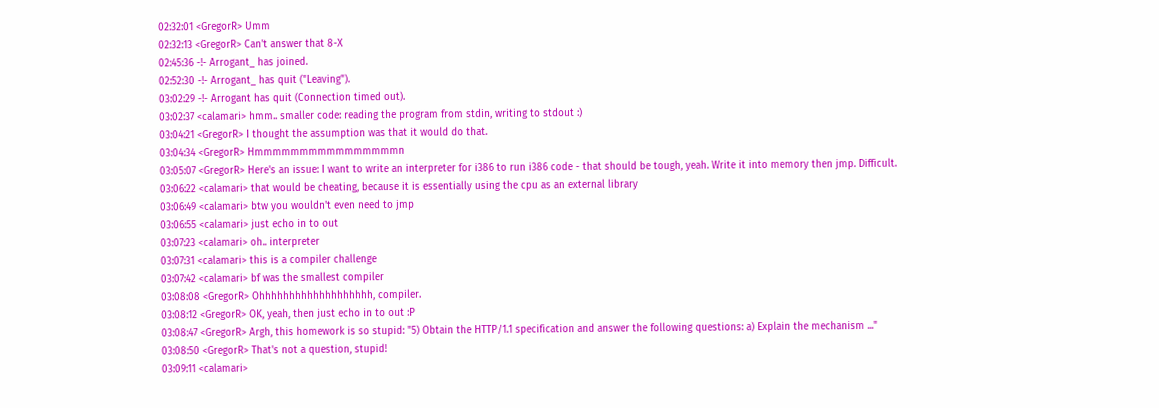02:32:01 <GregorR> Umm
02:32:13 <GregorR> Can't answer that 8-X
02:45:36 -!- Arrogant_ has joined.
02:52:30 -!- Arrogant_ has quit ("Leaving").
03:02:29 -!- Arrogant has quit (Connection timed out).
03:02:37 <calamari> hmm.. smaller code: reading the program from stdin, writing to stdout :)
03:04:21 <GregorR> I thought the assumption was that it would do that.
03:04:34 <GregorR> Hmmmmmmmmmmmmmmmmn
03:05:07 <GregorR> Here's an issue: I want to write an interpreter for i386 to run i386 code - that should be tough, yeah. Write it into memory then jmp. Difficult.
03:06:22 <calamari> that would be cheating, because it is essentially using the cpu as an external library
03:06:49 <calamari> btw you wouldn't even need to jmp
03:06:55 <calamari> just echo in to out
03:07:23 <calamari> oh.. interpreter
03:07:31 <calamari> this is a compiler challenge
03:07:42 <calamari> bf was the smallest compiler
03:08:08 <GregorR> Ohhhhhhhhhhhhhhhhhhh, compiler.
03:08:12 <GregorR> OK, yeah, then just echo in to out :P
03:08:47 <GregorR> Argh, this homework is so stupid: "5) Obtain the HTTP/1.1 specification and answer the following questions: a) Explain the mechanism ..."
03:08:50 <GregorR> That's not a question, stupid!
03:09:11 <calamari>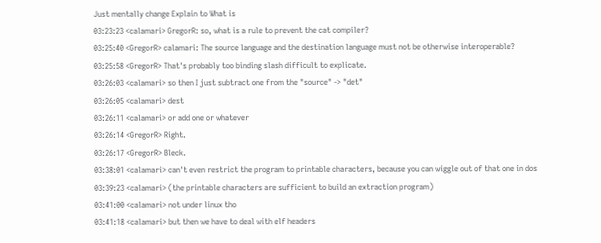Just mentally change Explain to What is
03:23:23 <calamari> GregorR: so, what is a rule to prevent the cat compiler?
03:25:40 <GregorR> calamari: The source language and the destination language must not be otherwise interoperable?
03:25:58 <GregorR> That's probably too binding slash difficult to explicate.
03:26:03 <calamari> so then I just subtract one from the "source" -> "det"
03:26:05 <calamari> dest
03:26:11 <calamari> or add one or whatever
03:26:14 <GregorR> Right.
03:26:17 <GregorR> Bleck.
03:38:01 <calamari> can't even restrict the program to printable characters, because you can wiggle out of that one in dos
03:39:23 <calamari> (the printable characters are sufficient to build an extraction program)
03:41:00 <calamari> not under linux tho
03:41:18 <calamari> but then we have to deal with elf headers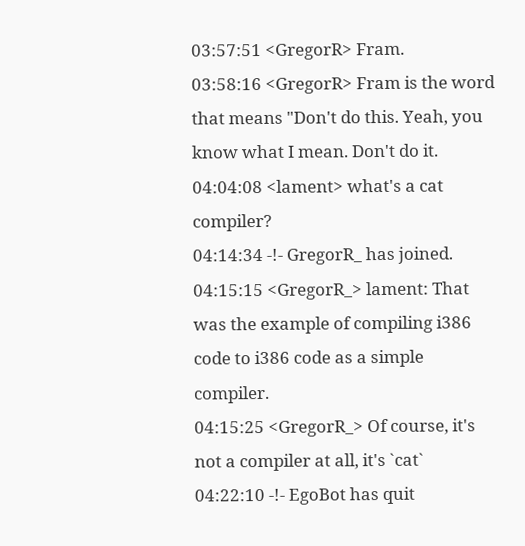03:57:51 <GregorR> Fram.
03:58:16 <GregorR> Fram is the word that means "Don't do this. Yeah, you know what I mean. Don't do it.
04:04:08 <lament> what's a cat compiler?
04:14:34 -!- GregorR_ has joined.
04:15:15 <GregorR_> lament: That was the example of compiling i386 code to i386 code as a simple compiler.
04:15:25 <GregorR_> Of course, it's not a compiler at all, it's `cat`
04:22:10 -!- EgoBot has quit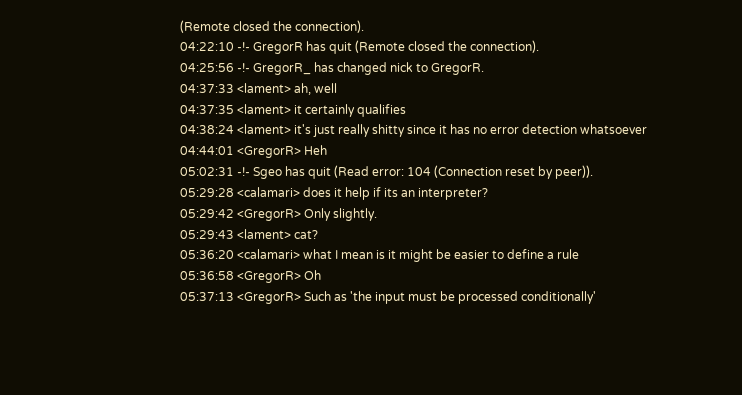(Remote closed the connection).
04:22:10 -!- GregorR has quit (Remote closed the connection).
04:25:56 -!- GregorR_ has changed nick to GregorR.
04:37:33 <lament> ah, well
04:37:35 <lament> it certainly qualifies
04:38:24 <lament> it's just really shitty since it has no error detection whatsoever
04:44:01 <GregorR> Heh
05:02:31 -!- Sgeo has quit (Read error: 104 (Connection reset by peer)).
05:29:28 <calamari> does it help if its an interpreter?
05:29:42 <GregorR> Only slightly.
05:29:43 <lament> cat?
05:36:20 <calamari> what I mean is it might be easier to define a rule
05:36:58 <GregorR> Oh
05:37:13 <GregorR> Such as 'the input must be processed conditionally'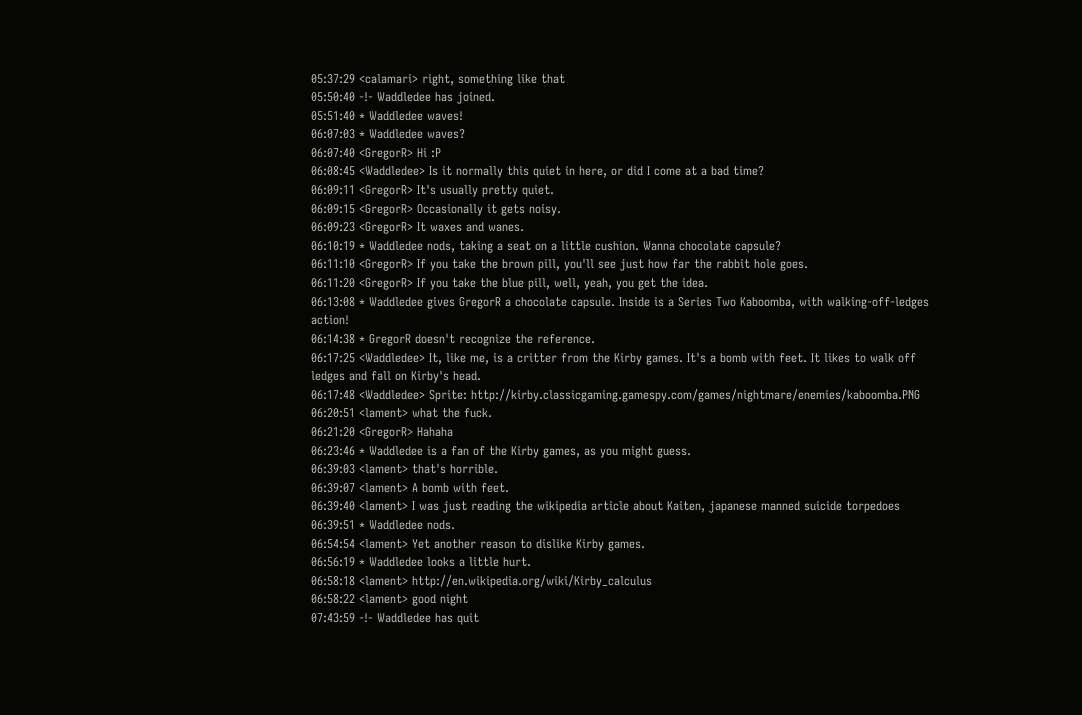05:37:29 <calamari> right, something like that
05:50:40 -!- Waddledee has joined.
05:51:40 * Waddledee waves!
06:07:03 * Waddledee waves?
06:07:40 <GregorR> Hi :P
06:08:45 <Waddledee> Is it normally this quiet in here, or did I come at a bad time?
06:09:11 <GregorR> It's usually pretty quiet.
06:09:15 <GregorR> Occasionally it gets noisy.
06:09:23 <GregorR> It waxes and wanes.
06:10:19 * Waddledee nods, taking a seat on a little cushion. Wanna chocolate capsule?
06:11:10 <GregorR> If you take the brown pill, you'll see just how far the rabbit hole goes.
06:11:20 <GregorR> If you take the blue pill, well, yeah, you get the idea.
06:13:08 * Waddledee gives GregorR a chocolate capsule. Inside is a Series Two Kaboomba, with walking-off-ledges action!
06:14:38 * GregorR doesn't recognize the reference.
06:17:25 <Waddledee> It, like me, is a critter from the Kirby games. It's a bomb with feet. It likes to walk off ledges and fall on Kirby's head.
06:17:48 <Waddledee> Sprite: http://kirby.classicgaming.gamespy.com/games/nightmare/enemies/kaboomba.PNG
06:20:51 <lament> what the fuck.
06:21:20 <GregorR> Hahaha
06:23:46 * Waddledee is a fan of the Kirby games, as you might guess.
06:39:03 <lament> that's horrible.
06:39:07 <lament> A bomb with feet.
06:39:40 <lament> I was just reading the wikipedia article about Kaiten, japanese manned suicide torpedoes
06:39:51 * Waddledee nods.
06:54:54 <lament> Yet another reason to dislike Kirby games.
06:56:19 * Waddledee looks a little hurt.
06:58:18 <lament> http://en.wikipedia.org/wiki/Kirby_calculus
06:58:22 <lament> good night
07:43:59 -!- Waddledee has quit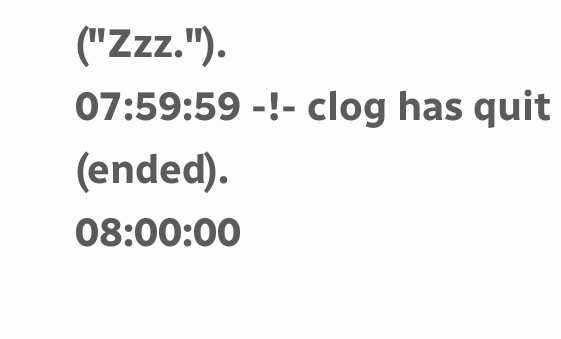("Zzz.").
07:59:59 -!- clog has quit (ended).
08:00:00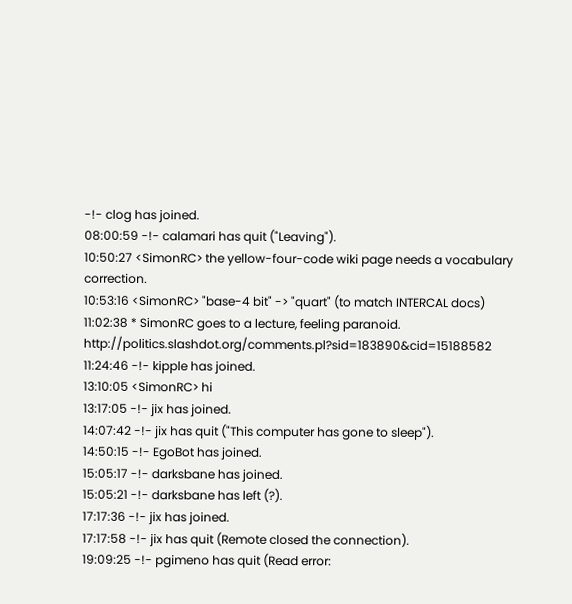-!- clog has joined.
08:00:59 -!- calamari has quit ("Leaving").
10:50:27 <SimonRC> the yellow-four-code wiki page needs a vocabulary correction.
10:53:16 <SimonRC> "base-4 bit" -> "quart" (to match INTERCAL docs)
11:02:38 * SimonRC goes to a lecture, feeling paranoid. http://politics.slashdot.org/comments.pl?sid=183890&cid=15188582
11:24:46 -!- kipple has joined.
13:10:05 <SimonRC> hi
13:17:05 -!- jix has joined.
14:07:42 -!- jix has quit ("This computer has gone to sleep").
14:50:15 -!- EgoBot has joined.
15:05:17 -!- darksbane has joined.
15:05:21 -!- darksbane has left (?).
17:17:36 -!- jix has joined.
17:17:58 -!- jix has quit (Remote closed the connection).
19:09:25 -!- pgimeno has quit (Read error: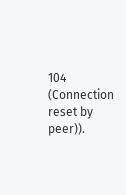104 (Connection reset by peer)).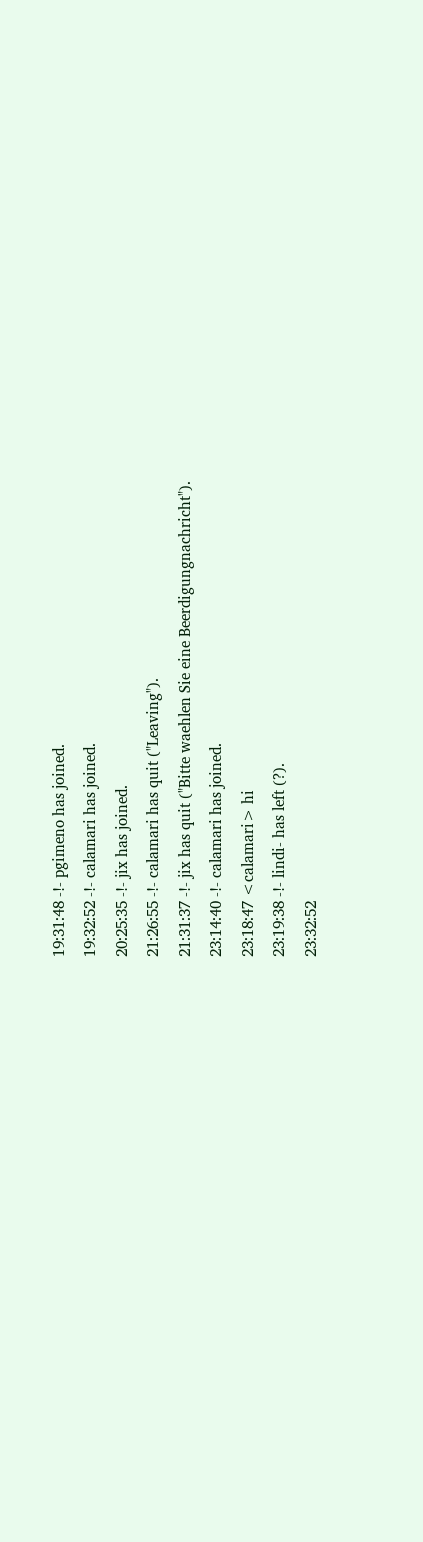19:31:48 -!- pgimeno has joined.
19:32:52 -!- calamari has joined.
20:25:35 -!- jix has joined.
21:26:55 -!- calamari has quit ("Leaving").
21:31:37 -!- jix has quit ("Bitte waehlen Sie eine Beerdigungnachricht").
23:14:40 -!- calamari has joined.
23:18:47 <calamari> hi
23:19:38 -!- lindi- has left (?).
23:32:52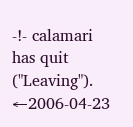-!- calamari has quit ("Leaving").
←2006-04-23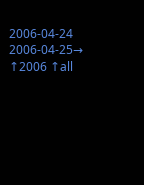2006-04-24 2006-04-25→ ↑2006 ↑all